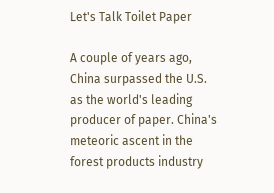Let's Talk Toilet Paper

A couple of years ago, China surpassed the U.S. as the world's leading producer of paper. China's meteoric ascent in the forest products industry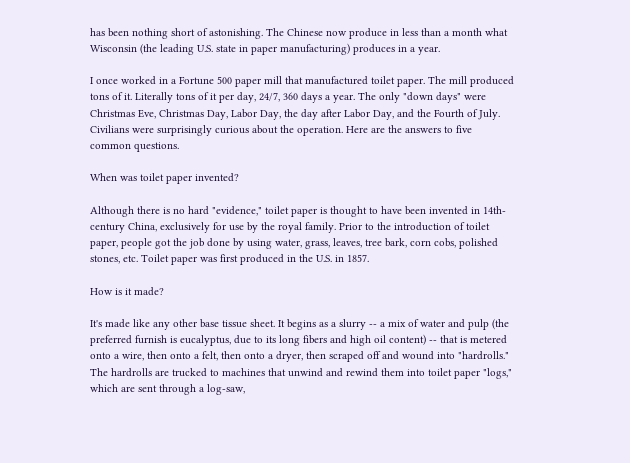has been nothing short of astonishing. The Chinese now produce in less than a month what Wisconsin (the leading U.S. state in paper manufacturing) produces in a year.

I once worked in a Fortune 500 paper mill that manufactured toilet paper. The mill produced tons of it. Literally tons of it per day, 24/7, 360 days a year. The only "down days" were Christmas Eve, Christmas Day, Labor Day, the day after Labor Day, and the Fourth of July. Civilians were surprisingly curious about the operation. Here are the answers to five common questions.

When was toilet paper invented?

Although there is no hard "evidence," toilet paper is thought to have been invented in 14th-century China, exclusively for use by the royal family. Prior to the introduction of toilet paper, people got the job done by using water, grass, leaves, tree bark, corn cobs, polished stones, etc. Toilet paper was first produced in the U.S. in 1857.

How is it made?

It's made like any other base tissue sheet. It begins as a slurry -- a mix of water and pulp (the preferred furnish is eucalyptus, due to its long fibers and high oil content) -- that is metered onto a wire, then onto a felt, then onto a dryer, then scraped off and wound into "hardrolls." The hardrolls are trucked to machines that unwind and rewind them into toilet paper "logs," which are sent through a log-saw,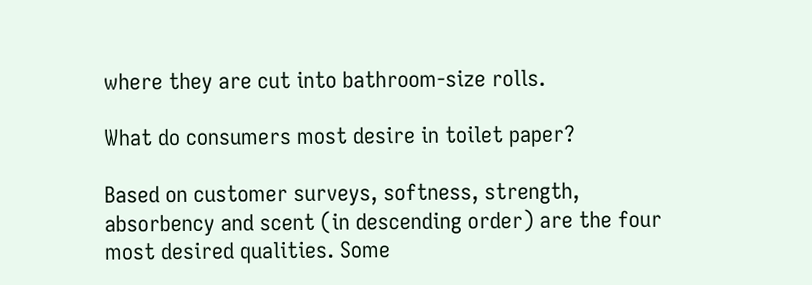where they are cut into bathroom-size rolls.

What do consumers most desire in toilet paper?

Based on customer surveys, softness, strength, absorbency and scent (in descending order) are the four most desired qualities. Some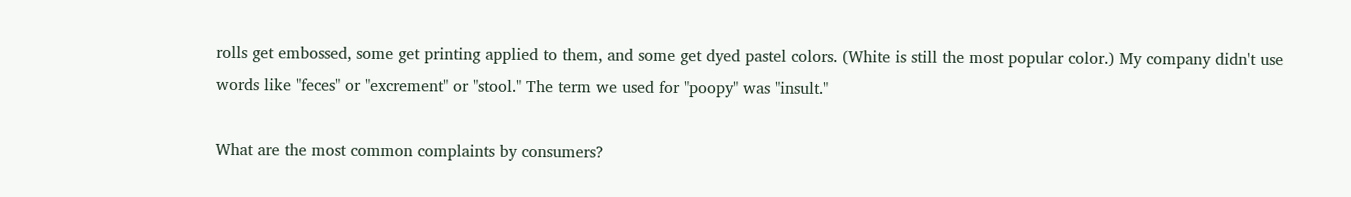rolls get embossed, some get printing applied to them, and some get dyed pastel colors. (White is still the most popular color.) My company didn't use words like "feces" or "excrement" or "stool." The term we used for "poopy" was "insult."

What are the most common complaints by consumers?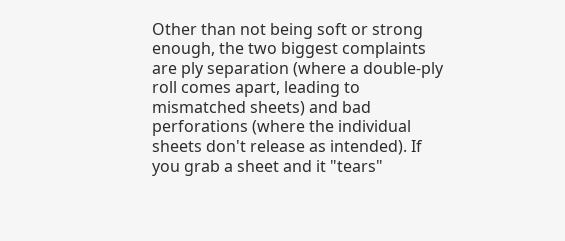Other than not being soft or strong enough, the two biggest complaints are ply separation (where a double-ply roll comes apart, leading to mismatched sheets) and bad perforations (where the individual sheets don't release as intended). If you grab a sheet and it "tears"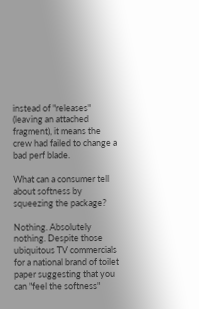instead of "releases" (leaving an attached fragment), it means the crew had failed to change a bad perf blade.

What can a consumer tell about softness by squeezing the package?

Nothing. Absolutely nothing. Despite those ubiquitous TV commercials for a national brand of toilet paper suggesting that you can "feel the softness"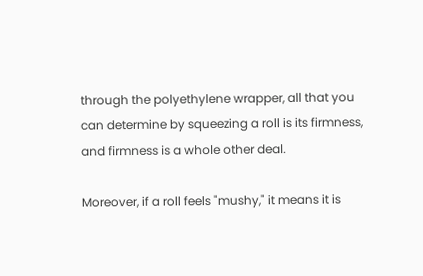through the polyethylene wrapper, all that you can determine by squeezing a roll is its firmness, and firmness is a whole other deal.

Moreover, if a roll feels "mushy," it means it is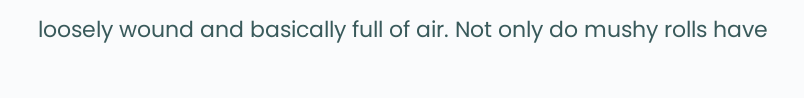loosely wound and basically full of air. Not only do mushy rolls have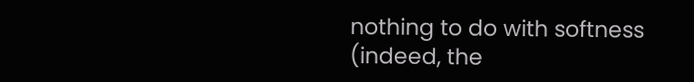nothing to do with softness (indeed, the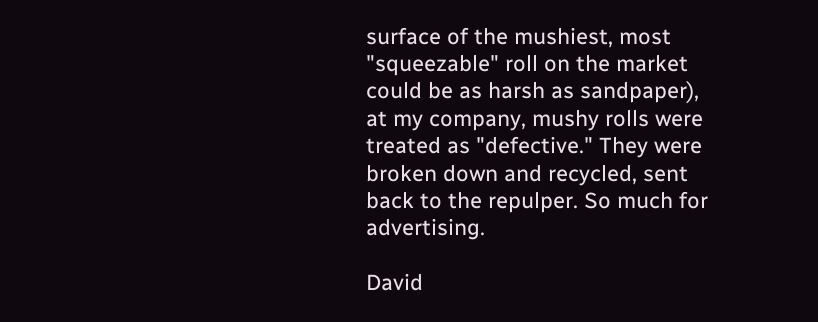surface of the mushiest, most "squeezable" roll on the market could be as harsh as sandpaper), at my company, mushy rolls were treated as "defective." They were broken down and recycled, sent back to the repulper. So much for advertising.

David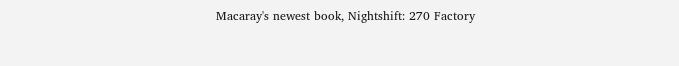Macaray's newest book, Nightshift: 270 Factory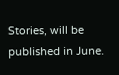Stories, will be published in June.